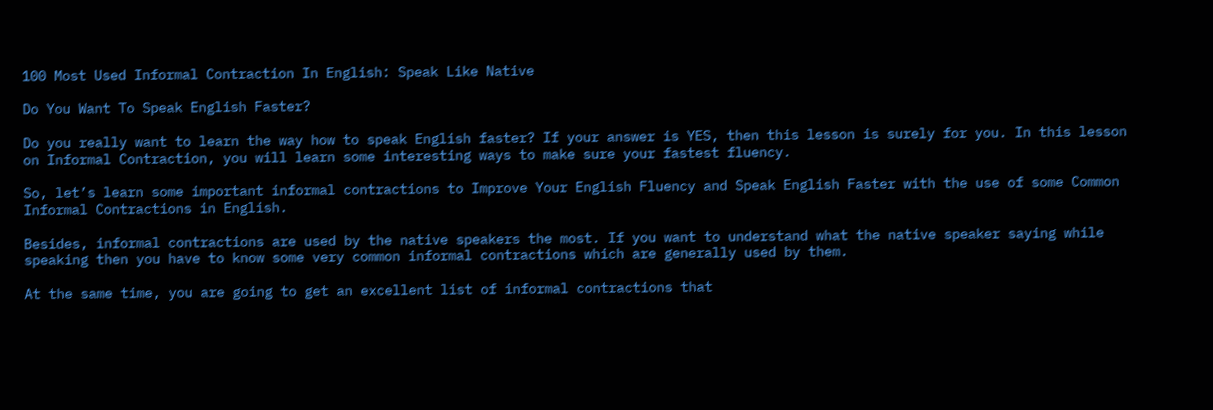100 Most Used Informal Contraction In English: Speak Like Native

Do You Want To Speak English Faster?

Do you really want to learn the way how to speak English faster? If your answer is YES, then this lesson is surely for you. In this lesson on Informal Contraction, you will learn some interesting ways to make sure your fastest fluency.

So, let’s learn some important informal contractions to Improve Your English Fluency and Speak English Faster with the use of some Common Informal Contractions in English.

Besides, informal contractions are used by the native speakers the most. If you want to understand what the native speaker saying while speaking then you have to know some very common informal contractions which are generally used by them.

At the same time, you are going to get an excellent list of informal contractions that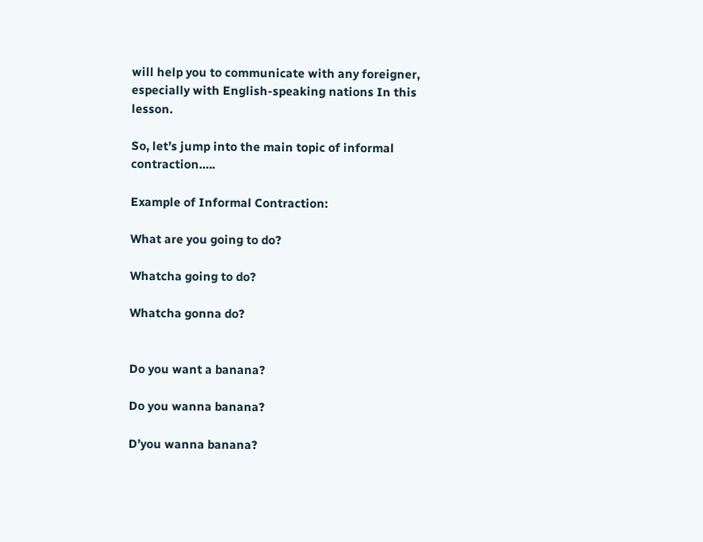will help you to communicate with any foreigner, especially with English-speaking nations In this lesson.

So, let’s jump into the main topic of informal contraction…..

Example of Informal Contraction:

What are you going to do?

Whatcha going to do?

Whatcha gonna do?


Do you want a banana?

Do you wanna banana?

D’you wanna banana?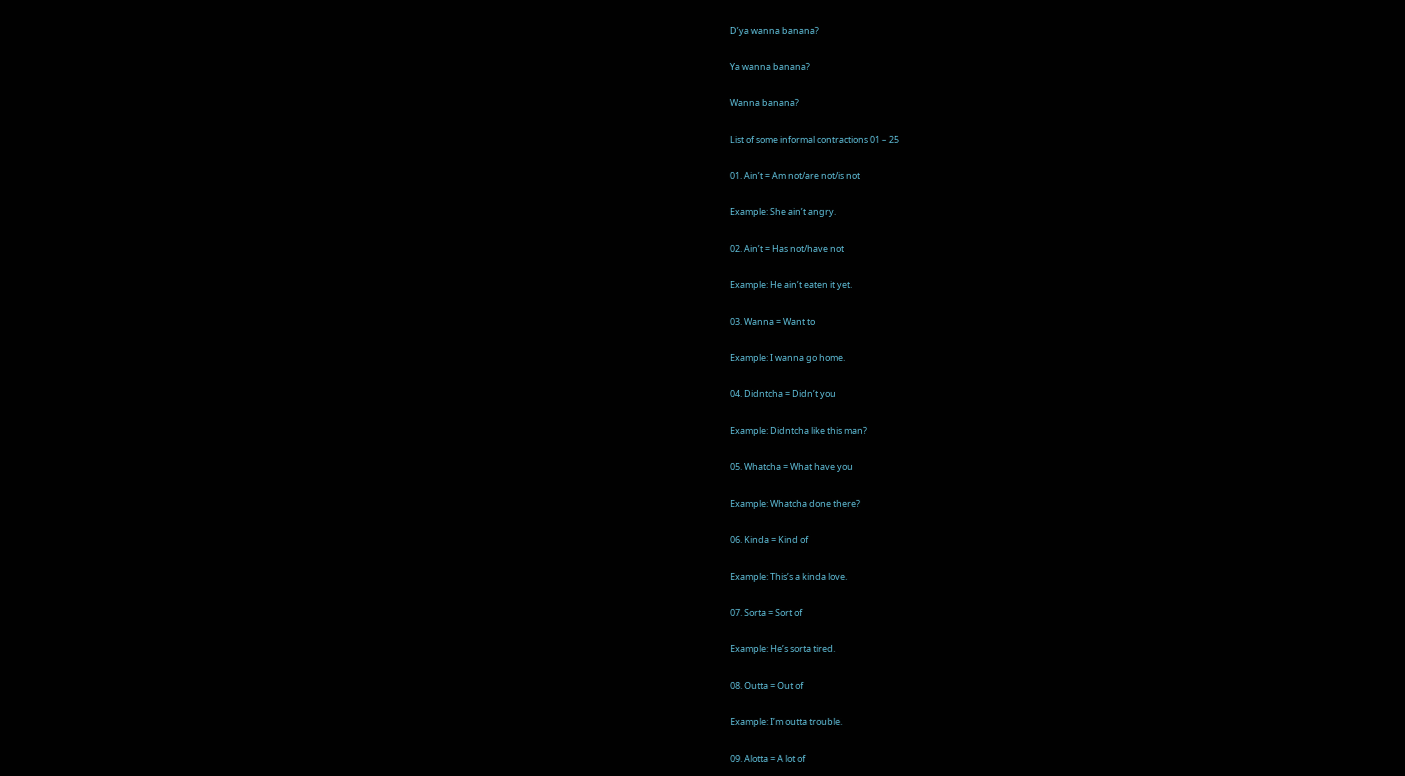D’ya wanna banana?

Ya wanna banana?

Wanna banana?

List of some informal contractions 01 – 25

01. Ain’t = Am not/are not/is not

Example: She ain’t angry.

02. Ain’t = Has not/have not

Example: He ain’t eaten it yet.

03. Wanna = Want to

Example: I wanna go home.

04. Didntcha = Didn’t you

Example: Didntcha like this man?

05. Whatcha = What have you

Example: Whatcha done there?

06. Kinda = Kind of

Example: This’s a kinda love.

07. Sorta = Sort of

Example: He’s sorta tired.

08. Outta = Out of

Example: I’m outta trouble.

09. Alotta = A lot of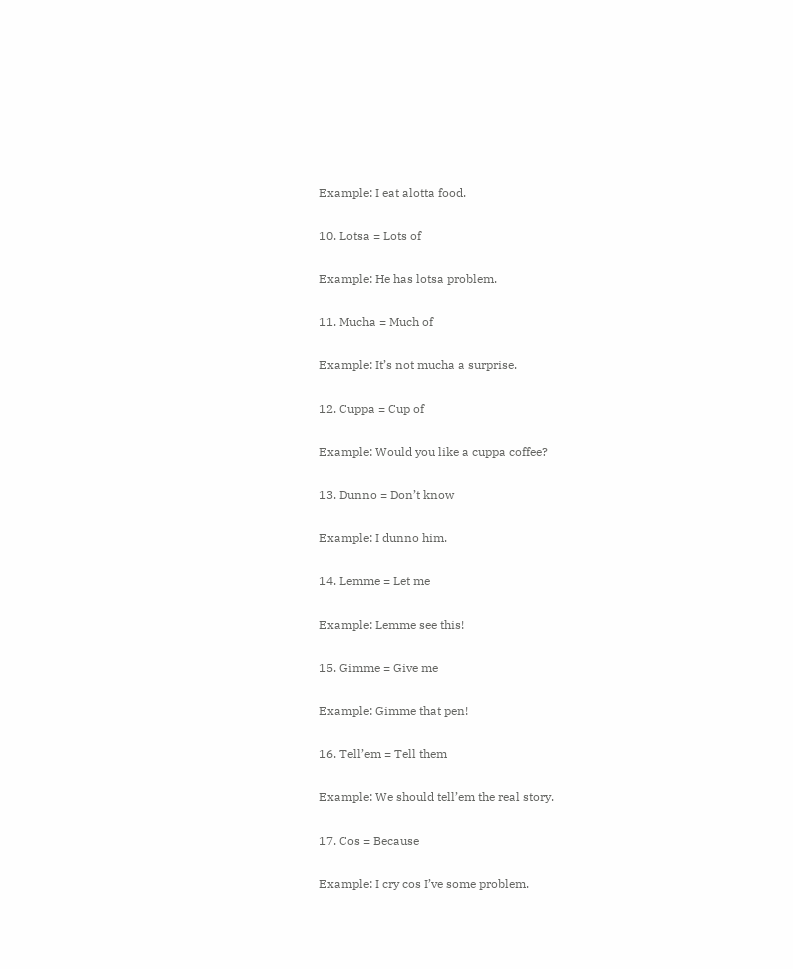Example: I eat alotta food.

10. Lotsa = Lots of

Example: He has lotsa problem.

11. Mucha = Much of

Example: It’s not mucha a surprise.

12. Cuppa = Cup of

Example: Would you like a cuppa coffee?

13. Dunno = Don’t know

Example: I dunno him.

14. Lemme = Let me

Example: Lemme see this!

15. Gimme = Give me

Example: Gimme that pen!

16. Tell’em = Tell them

Example: We should tell’em the real story.

17. Cos = Because

Example: I cry cos I’ve some problem.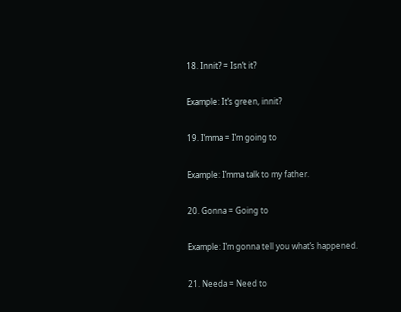18. Innit? = Isn’t it?

Example: It’s green, innit?

19. I’mma = I’m going to

Example: I’mma talk to my father.

20. Gonna = Going to

Example: I’m gonna tell you what’s happened.

21. Needa = Need to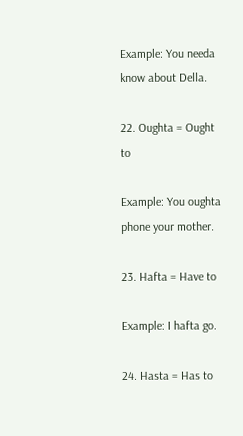Example: You needa know about Della.

22. Oughta = Ought to

Example: You oughta phone your mother.

23. Hafta = Have to

Example: I hafta go.

24. Hasta = Has to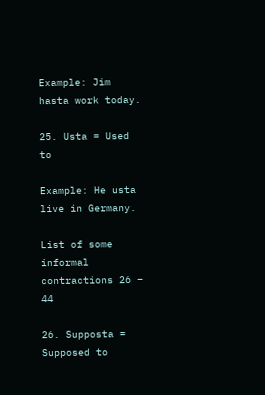Example: Jim hasta work today.

25. Usta = Used to

Example: He usta live in Germany.

List of some informal contractions 26 – 44

26. Supposta = Supposed to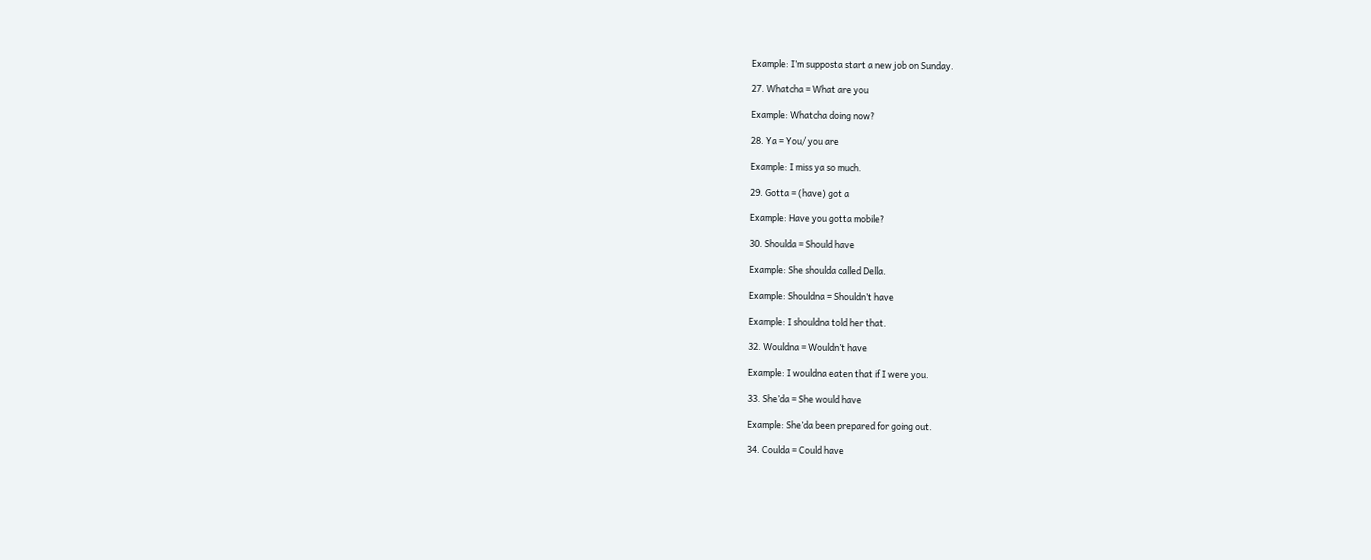Example: I’m supposta start a new job on Sunday.

27. Whatcha = What are you

Example: Whatcha doing now?

28. Ya = You/ you are

Example: I miss ya so much.

29. Gotta = (have) got a

Example: Have you gotta mobile?

30. Shoulda = Should have

Example: She shoulda called Della.

Example: Shouldna = Shouldn’t have

Example: I shouldna told her that.

32. Wouldna = Wouldn’t have

Example: I wouldna eaten that if I were you.

33. She’da = She would have

Example: She’da been prepared for going out.

34. Coulda = Could have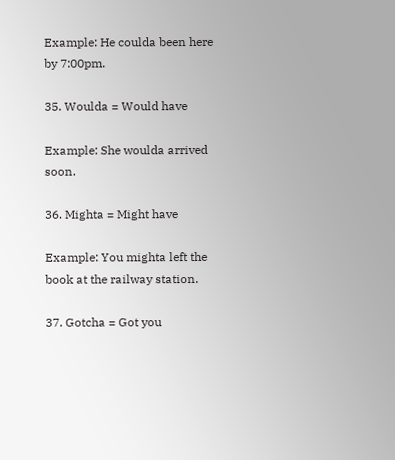Example: He coulda been here by 7:00pm.

35. Woulda = Would have

Example: She woulda arrived soon.

36. Mighta = Might have

Example: You mighta left the book at the railway station.

37. Gotcha = Got you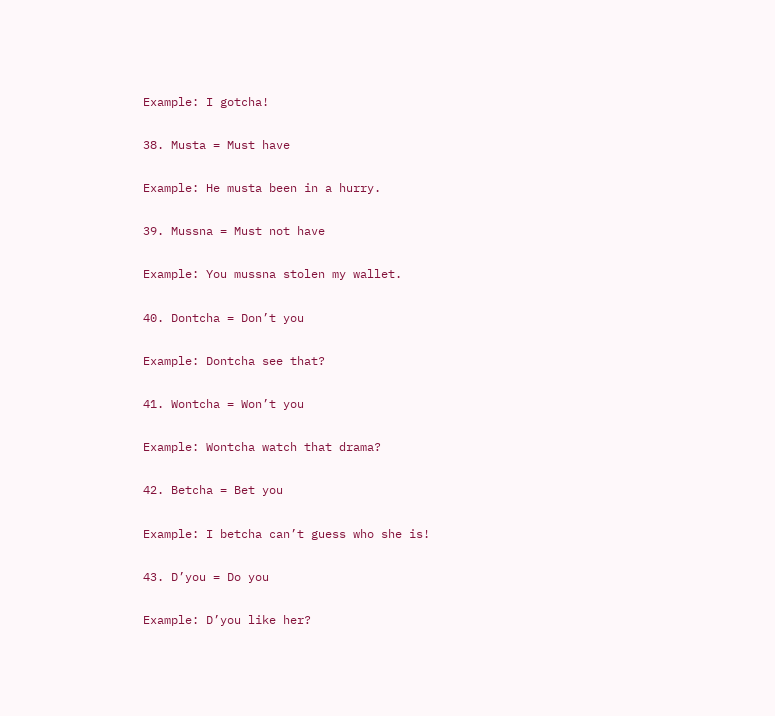Example: I gotcha!

38. Musta = Must have

Example: He musta been in a hurry.

39. Mussna = Must not have

Example: You mussna stolen my wallet.

40. Dontcha = Don’t you

Example: Dontcha see that?

41. Wontcha = Won’t you

Example: Wontcha watch that drama?

42. Betcha = Bet you

Example: I betcha can’t guess who she is!

43. D’you = Do you

Example: D’you like her?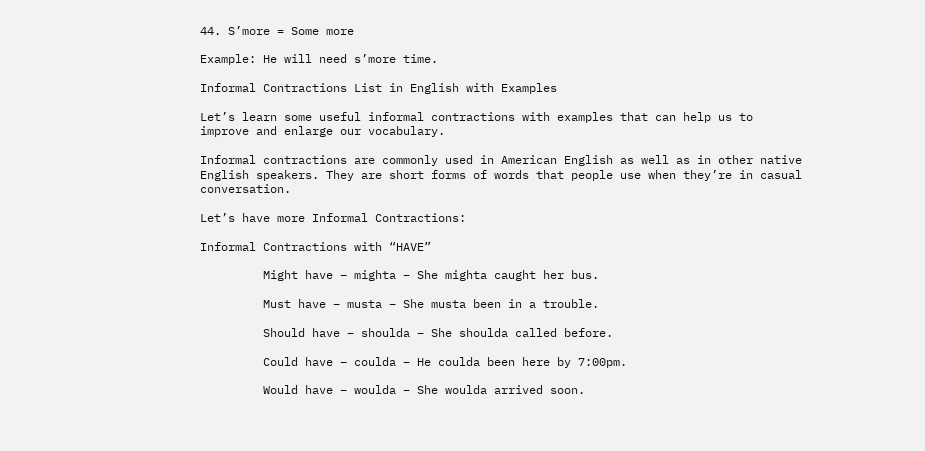44. S’more = Some more

Example: He will need s’more time.

Informal Contractions List in English with Examples

Let’s learn some useful informal contractions with examples that can help us to improve and enlarge our vocabulary.

Informal contractions are commonly used in American English as well as in other native English speakers. They are short forms of words that people use when they’re in casual conversation.

Let’s have more Informal Contractions:

Informal Contractions with “HAVE”

         Might have – mighta – She mighta caught her bus.

         Must have – musta – She musta been in a trouble.

         Should have – shoulda – She shoulda called before.

         Could have – coulda – He coulda been here by 7:00pm.

         Would have – woulda – She woulda arrived soon.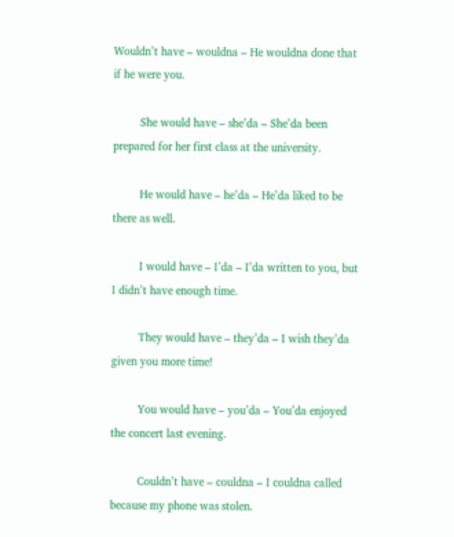Wouldn’t have – wouldna – He wouldna done that if he were you.

         She would have – she’da – She’da been prepared for her first class at the university.

         He would have – he’da – He’da liked to be there as well.

         I would have – I’da – I’da written to you, but I didn’t have enough time.

         They would have – they’da – I wish they’da given you more time!

         You would have – you’da – You’da enjoyed the concert last evening.

         Couldn’t have – couldna – I couldna called because my phone was stolen.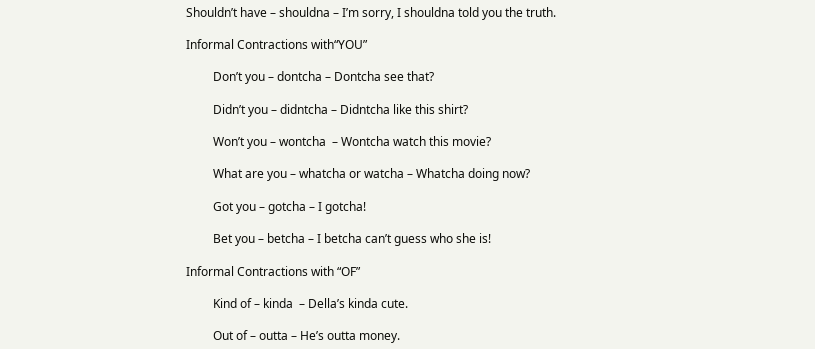Shouldn’t have – shouldna – I’m sorry, I shouldna told you the truth.

Informal Contractions with“YOU”

         Don’t you – dontcha – Dontcha see that?

         Didn’t you – didntcha – Didntcha like this shirt?

         Won’t you – wontcha  – Wontcha watch this movie?

         What are you – whatcha or watcha – Whatcha doing now?

         Got you – gotcha – I gotcha!

         Bet you – betcha – I betcha can’t guess who she is!

Informal Contractions with “OF”

         Kind of – kinda  – Della’s kinda cute.

         Out of – outta – He’s outta money.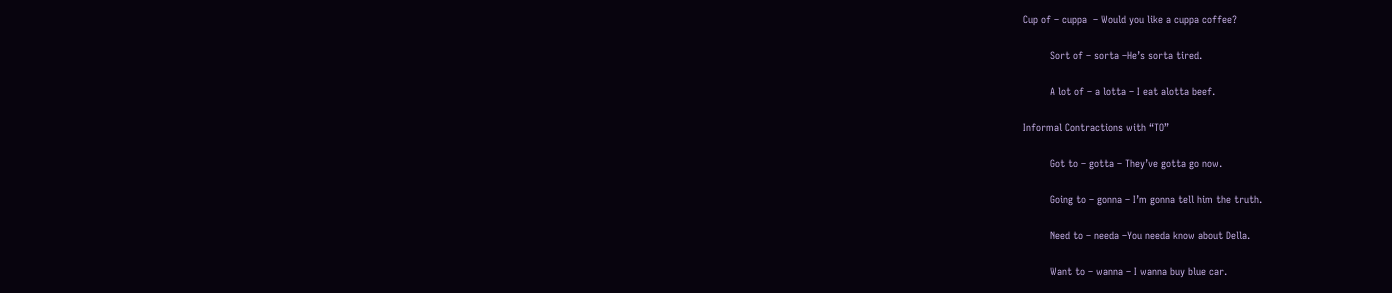Cup of – cuppa  – Would you like a cuppa coffee?

         Sort of – sorta –He’s sorta tired.

         A lot of – a lotta – I eat alotta beef.

Informal Contractions with “TO”

         Got to – gotta – They’ve gotta go now.

         Going to – gonna – I’m gonna tell him the truth.

         Need to – needa –You needa know about Della.

         Want to – wanna – I wanna buy blue car.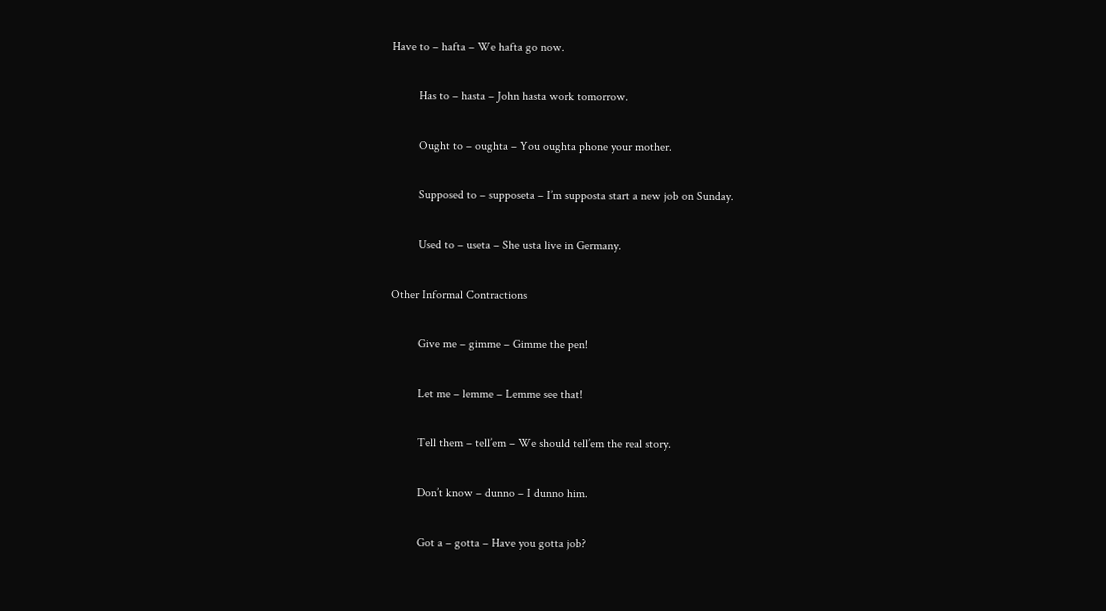Have to – hafta – We hafta go now.

         Has to – hasta – John hasta work tomorrow.

         Ought to – oughta – You oughta phone your mother.

         Supposed to – supposeta – I’m supposta start a new job on Sunday.

         Used to – useta – She usta live in Germany.

Other Informal Contractions

         Give me – gimme – Gimme the pen!

         Let me – lemme – Lemme see that!

         Tell them – tell’em – We should tell’em the real story.

         Don’t know – dunno – I dunno him.

         Got a – gotta – Have you gotta job?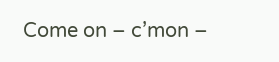Come on – c’mon –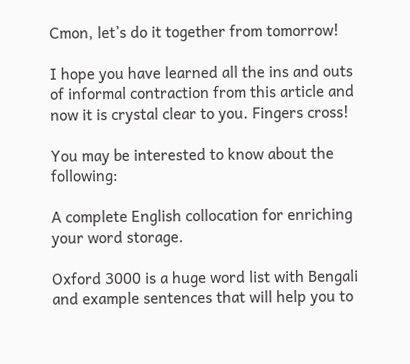Cmon, let’s do it together from tomorrow!

I hope you have learned all the ins and outs of informal contraction from this article and now it is crystal clear to you. Fingers cross!

You may be interested to know about the following:

A complete English collocation for enriching your word storage.

Oxford 3000 is a huge word list with Bengali and example sentences that will help you to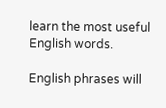learn the most useful English words.

English phrases will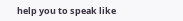help you to speak like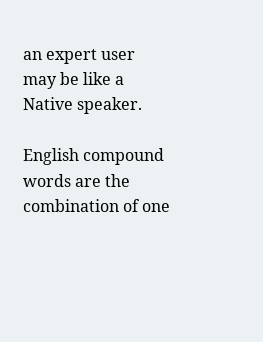an expert user may be like a Native speaker.

English compound words are the combination of one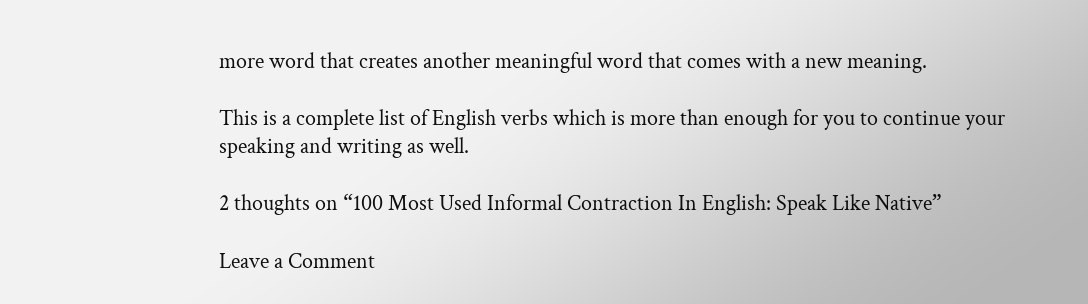more word that creates another meaningful word that comes with a new meaning.

This is a complete list of English verbs which is more than enough for you to continue your speaking and writing as well.

2 thoughts on “100 Most Used Informal Contraction In English: Speak Like Native”

Leave a Comment